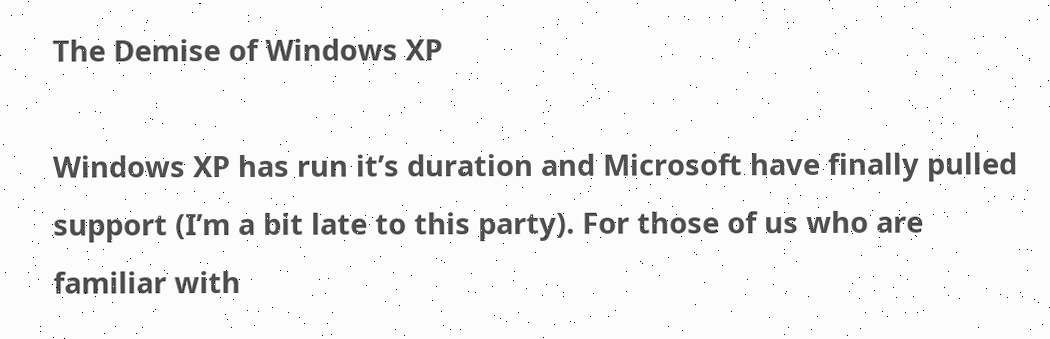The Demise of Windows XP

Windows XP has run it’s duration and Microsoft have finally pulled support (I’m a bit late to this party). For those of us who are familiar with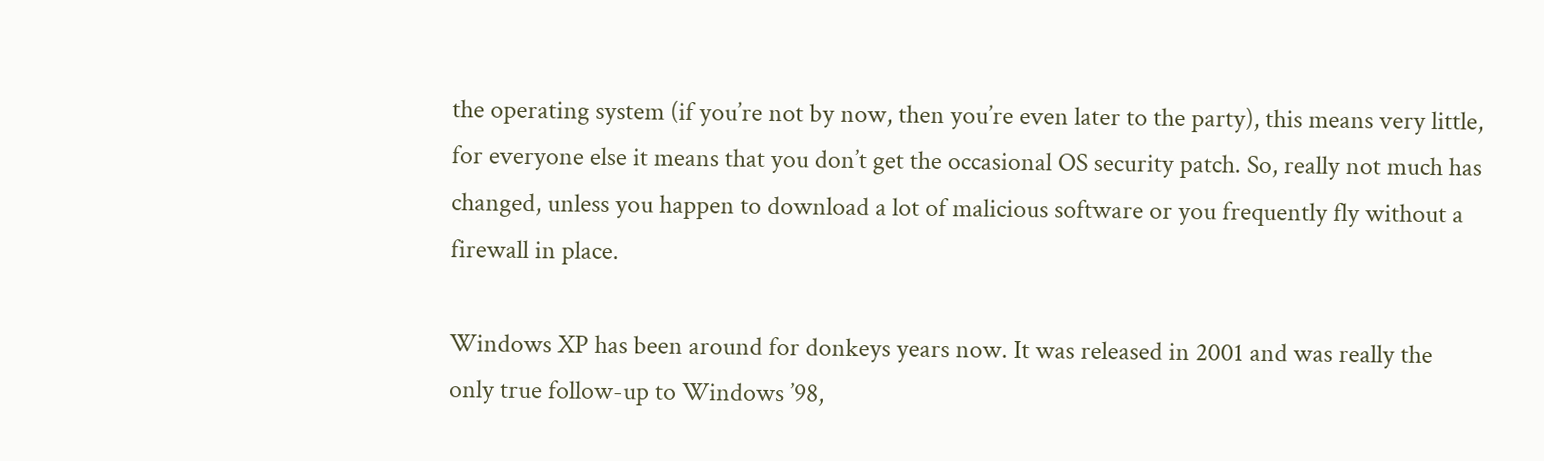the operating system (if you’re not by now, then you’re even later to the party), this means very little, for everyone else it means that you don’t get the occasional OS security patch. So, really not much has changed, unless you happen to download a lot of malicious software or you frequently fly without a firewall in place.

Windows XP has been around for donkeys years now. It was released in 2001 and was really the only true follow-up to Windows ’98,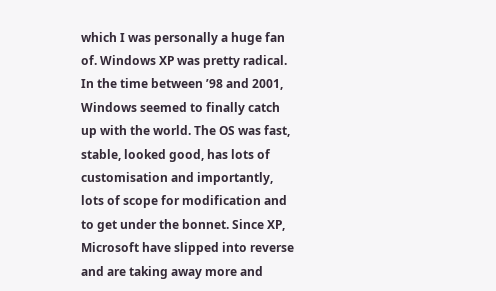which I was personally a huge fan of. Windows XP was pretty radical. In the time between ’98 and 2001, Windows seemed to finally catch up with the world. The OS was fast, stable, looked good, has lots of customisation and importantly, lots of scope for modification and to get under the bonnet. Since XP, Microsoft have slipped into reverse and are taking away more and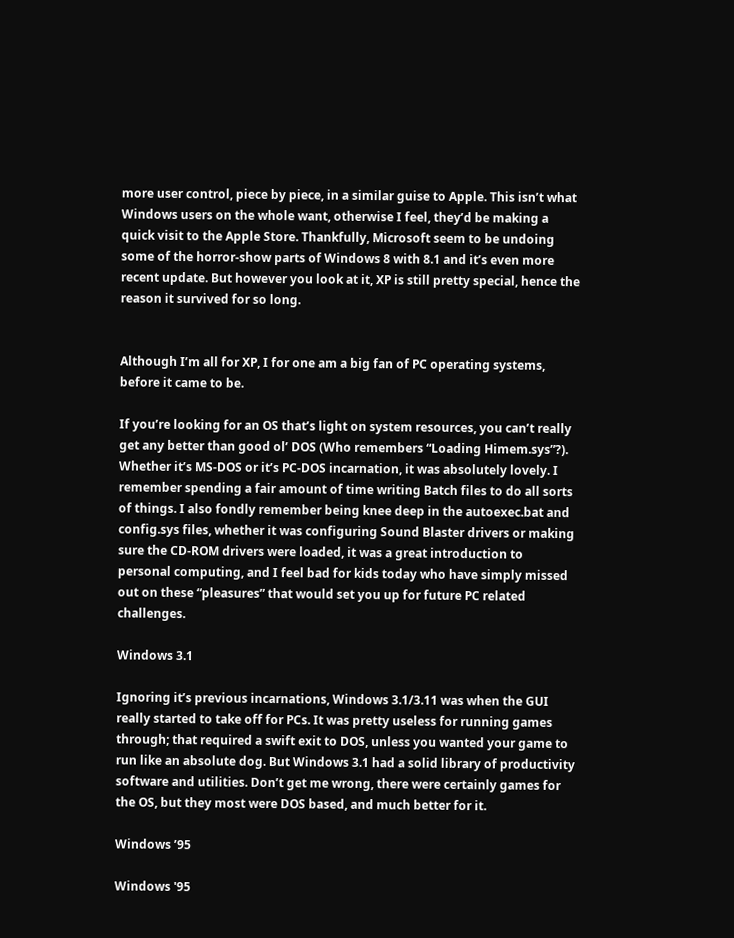more user control, piece by piece, in a similar guise to Apple. This isn’t what Windows users on the whole want, otherwise I feel, they’d be making a quick visit to the Apple Store. Thankfully, Microsoft seem to be undoing some of the horror-show parts of Windows 8 with 8.1 and it’s even more recent update. But however you look at it, XP is still pretty special, hence the reason it survived for so long.


Although I’m all for XP, I for one am a big fan of PC operating systems, before it came to be.

If you’re looking for an OS that’s light on system resources, you can’t really get any better than good ol’ DOS (Who remembers “Loading Himem.sys”?). Whether it’s MS-DOS or it’s PC-DOS incarnation, it was absolutely lovely. I remember spending a fair amount of time writing Batch files to do all sorts of things. I also fondly remember being knee deep in the autoexec.bat and config.sys files, whether it was configuring Sound Blaster drivers or making sure the CD-ROM drivers were loaded, it was a great introduction to personal computing, and I feel bad for kids today who have simply missed out on these “pleasures” that would set you up for future PC related challenges.

Windows 3.1

Ignoring it’s previous incarnations, Windows 3.1/3.11 was when the GUI really started to take off for PCs. It was pretty useless for running games through; that required a swift exit to DOS, unless you wanted your game to run like an absolute dog. But Windows 3.1 had a solid library of productivity software and utilities. Don’t get me wrong, there were certainly games for the OS, but they most were DOS based, and much better for it.

Windows ’95

Windows '95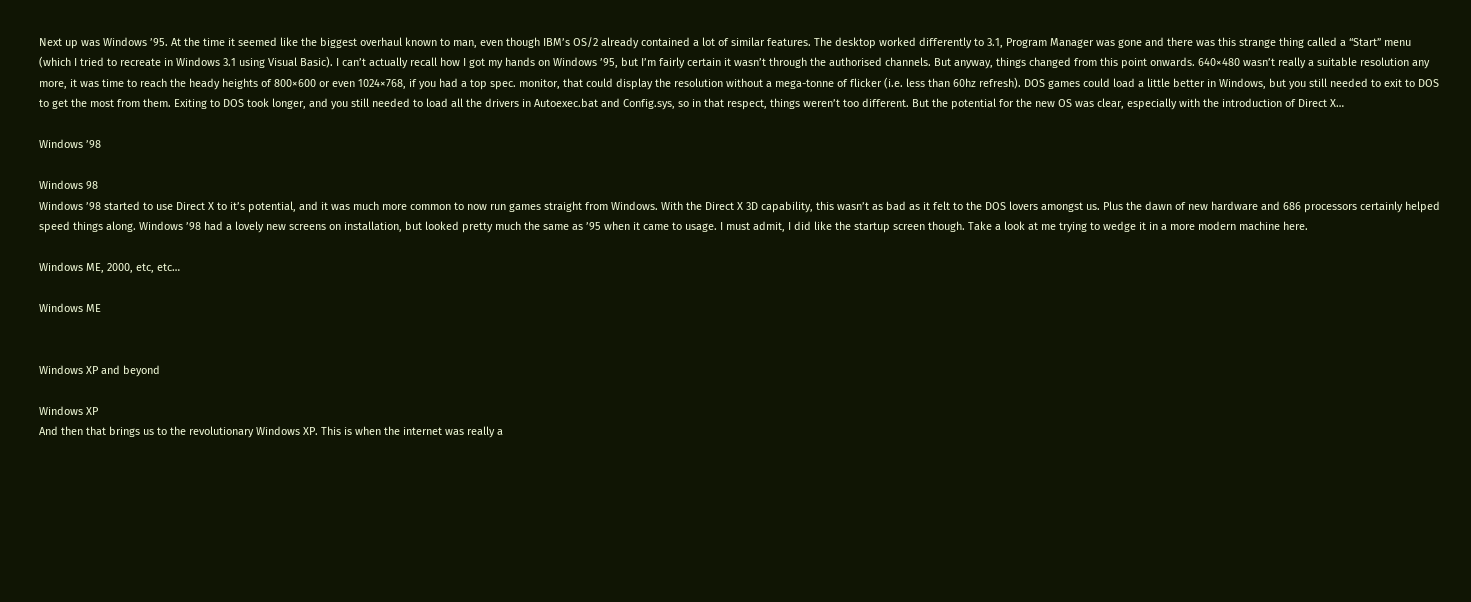Next up was Windows ’95. At the time it seemed like the biggest overhaul known to man, even though IBM’s OS/2 already contained a lot of similar features. The desktop worked differently to 3.1, Program Manager was gone and there was this strange thing called a “Start” menu (which I tried to recreate in Windows 3.1 using Visual Basic). I can’t actually recall how I got my hands on Windows ’95, but I’m fairly certain it wasn’t through the authorised channels. But anyway, things changed from this point onwards. 640×480 wasn’t really a suitable resolution any more, it was time to reach the heady heights of 800×600 or even 1024×768, if you had a top spec. monitor, that could display the resolution without a mega-tonne of flicker (i.e. less than 60hz refresh). DOS games could load a little better in Windows, but you still needed to exit to DOS to get the most from them. Exiting to DOS took longer, and you still needed to load all the drivers in Autoexec.bat and Config.sys, so in that respect, things weren’t too different. But the potential for the new OS was clear, especially with the introduction of Direct X…

Windows ’98

Windows 98
Windows ’98 started to use Direct X to it’s potential, and it was much more common to now run games straight from Windows. With the Direct X 3D capability, this wasn’t as bad as it felt to the DOS lovers amongst us. Plus the dawn of new hardware and 686 processors certainly helped speed things along. Windows ’98 had a lovely new screens on installation, but looked pretty much the same as ’95 when it came to usage. I must admit, I did like the startup screen though. Take a look at me trying to wedge it in a more modern machine here.

Windows ME, 2000, etc, etc…

Windows ME


Windows XP and beyond

Windows XP
And then that brings us to the revolutionary Windows XP. This is when the internet was really a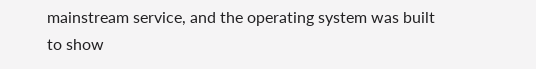mainstream service, and the operating system was built to show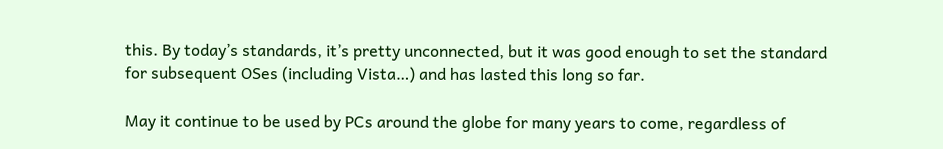this. By today’s standards, it’s pretty unconnected, but it was good enough to set the standard for subsequent OSes (including Vista…) and has lasted this long so far.

May it continue to be used by PCs around the globe for many years to come, regardless of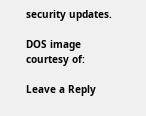security updates.

DOS image courtesy of:

Leave a Reply